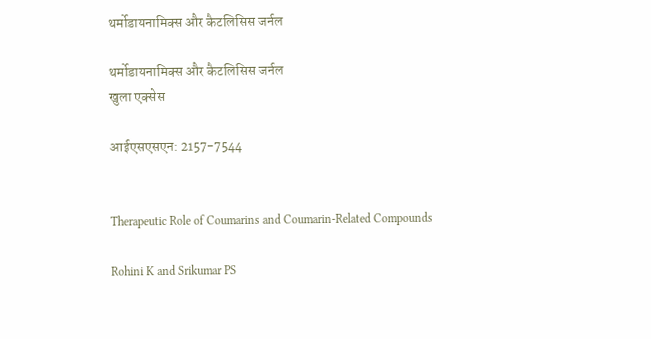थर्मोडायनामिक्स और कैटलिसिस जर्नल

थर्मोडायनामिक्स और कैटलिसिस जर्नल
खुला एक्सेस

आईएसएसएन: 2157-7544


Therapeutic Role of Coumarins and Coumarin-Related Compounds

Rohini K and Srikumar PS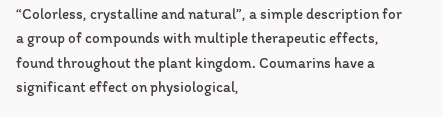“Colorless, crystalline and natural”, a simple description for a group of compounds with multiple therapeutic effects, found throughout the plant kingdom. Coumarins have a significant effect on physiological,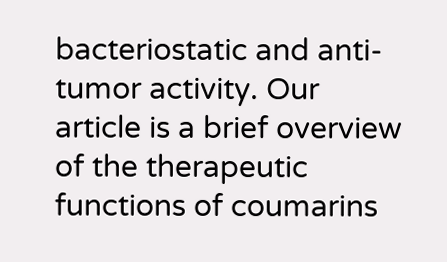bacteriostatic and anti-tumor activity. Our article is a brief overview of the therapeutic functions of coumarins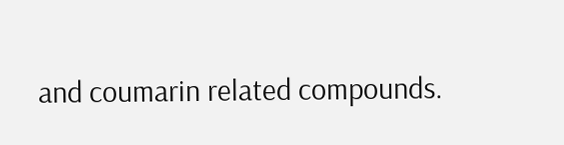and coumarin related compounds.